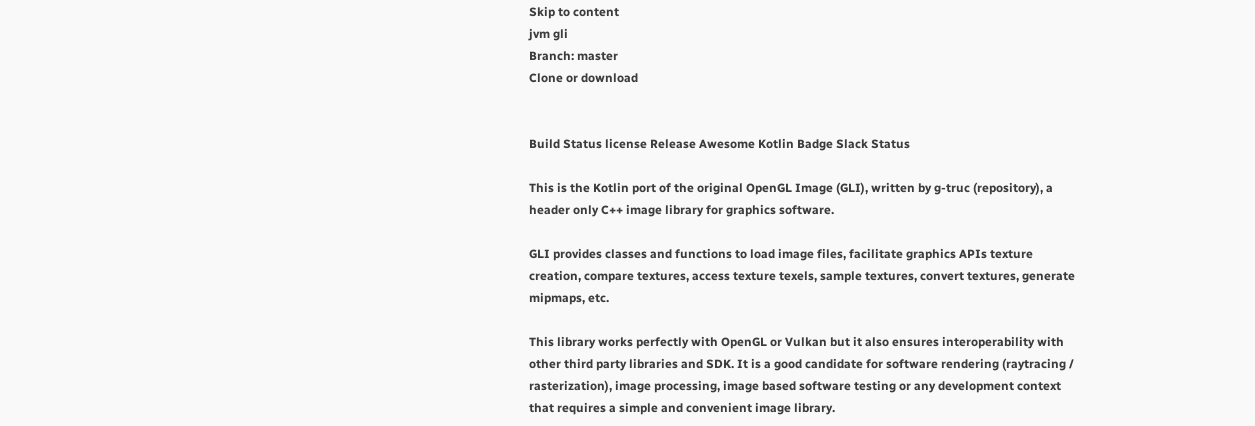Skip to content
jvm gli
Branch: master
Clone or download


Build Status license Release Awesome Kotlin Badge Slack Status

This is the Kotlin port of the original OpenGL Image (GLI), written by g-truc (repository), a header only C++ image library for graphics software.

GLI provides classes and functions to load image files, facilitate graphics APIs texture creation, compare textures, access texture texels, sample textures, convert textures, generate mipmaps, etc.

This library works perfectly with OpenGL or Vulkan but it also ensures interoperability with other third party libraries and SDK. It is a good candidate for software rendering (raytracing / rasterization), image processing, image based software testing or any development context that requires a simple and convenient image library.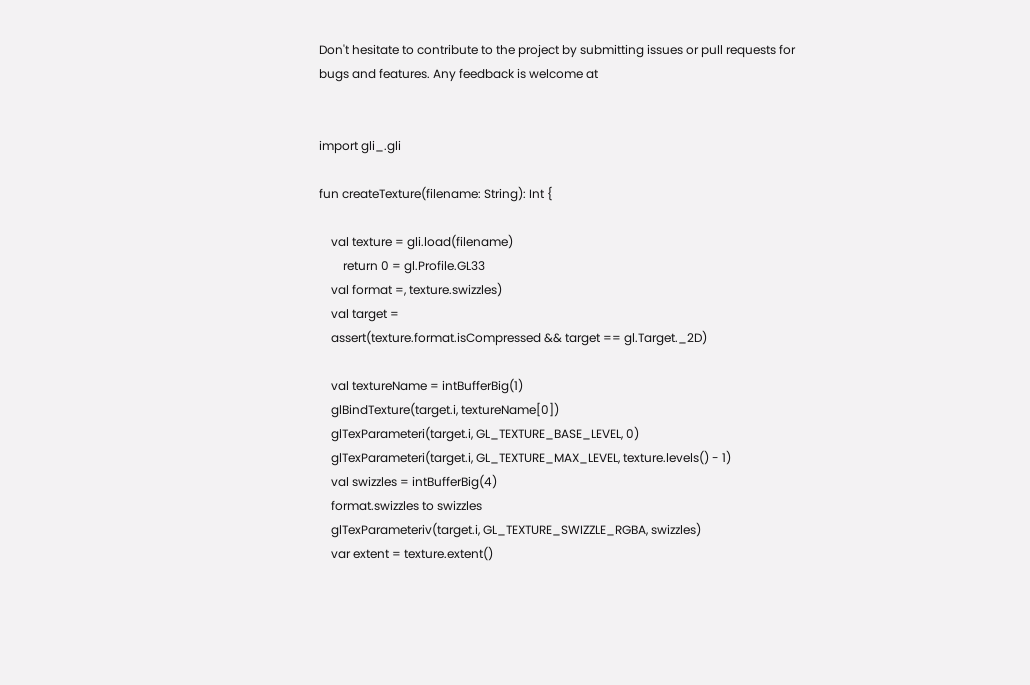Don't hesitate to contribute to the project by submitting issues or pull requests for bugs and features. Any feedback is welcome at


import gli_.gli

fun createTexture(filename: String): Int {

    val texture = gli.load(filename)
        return 0 = gl.Profile.GL33
    val format =, texture.swizzles)
    val target =
    assert(texture.format.isCompressed && target == gl.Target._2D)

    val textureName = intBufferBig(1)
    glBindTexture(target.i, textureName[0])
    glTexParameteri(target.i, GL_TEXTURE_BASE_LEVEL, 0)
    glTexParameteri(target.i, GL_TEXTURE_MAX_LEVEL, texture.levels() - 1)
    val swizzles = intBufferBig(4)
    format.swizzles to swizzles
    glTexParameteriv(target.i, GL_TEXTURE_SWIZZLE_RGBA, swizzles)
    var extent = texture.extent()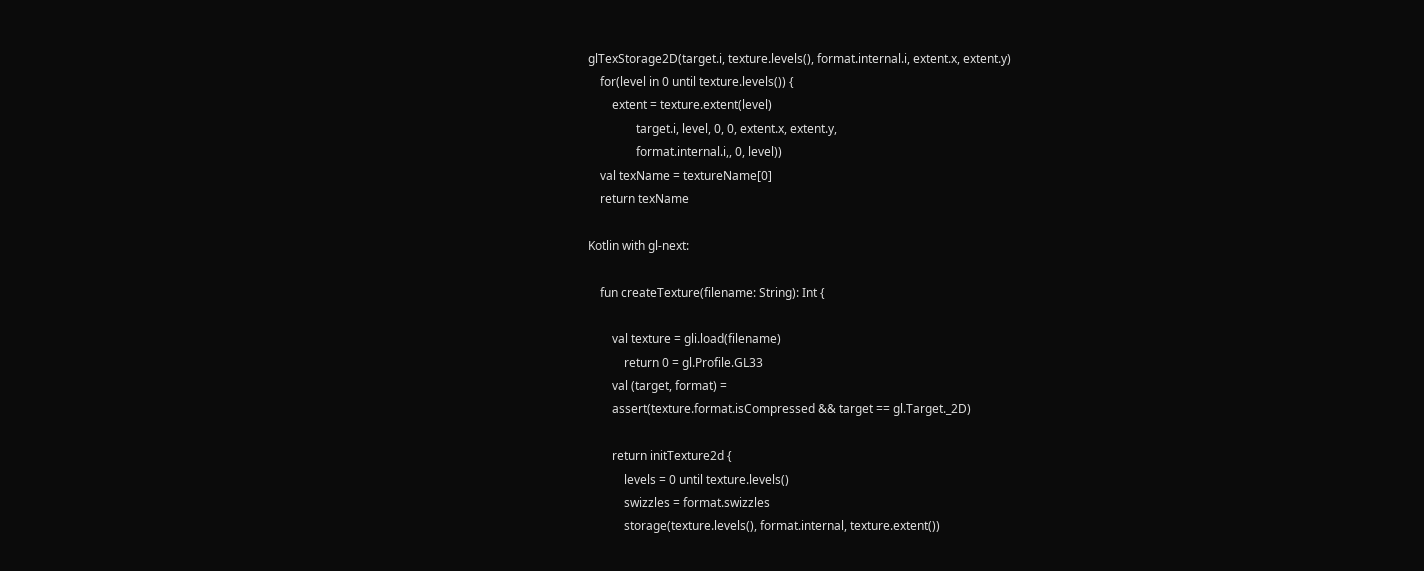glTexStorage2D(target.i, texture.levels(), format.internal.i, extent.x, extent.y)
    for(level in 0 until texture.levels()) {
        extent = texture.extent(level)
                target.i, level, 0, 0, extent.x, extent.y,
                format.internal.i,, 0, level))
    val texName = textureName[0]
    return texName

Kotlin with gl-next:

    fun createTexture(filename: String): Int {

        val texture = gli.load(filename)
            return 0 = gl.Profile.GL33
        val (target, format) =
        assert(texture.format.isCompressed && target == gl.Target._2D)

        return initTexture2d {
            levels = 0 until texture.levels()
            swizzles = format.swizzles
            storage(texture.levels(), format.internal, texture.extent())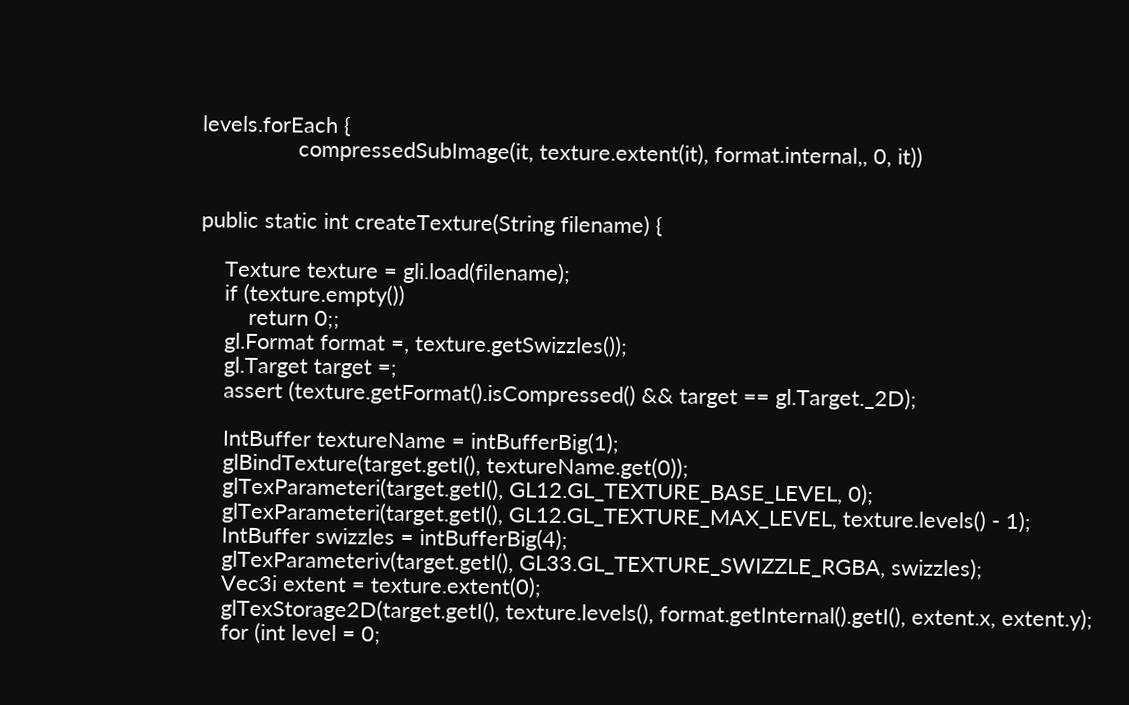levels.forEach {
                compressedSubImage(it, texture.extent(it), format.internal,, 0, it))


public static int createTexture(String filename) {

    Texture texture = gli.load(filename);
    if (texture.empty())
        return 0;;
    gl.Format format =, texture.getSwizzles());
    gl.Target target =;
    assert (texture.getFormat().isCompressed() && target == gl.Target._2D);

    IntBuffer textureName = intBufferBig(1);
    glBindTexture(target.getI(), textureName.get(0));
    glTexParameteri(target.getI(), GL12.GL_TEXTURE_BASE_LEVEL, 0);
    glTexParameteri(target.getI(), GL12.GL_TEXTURE_MAX_LEVEL, texture.levels() - 1);
    IntBuffer swizzles = intBufferBig(4);
    glTexParameteriv(target.getI(), GL33.GL_TEXTURE_SWIZZLE_RGBA, swizzles);
    Vec3i extent = texture.extent(0);
    glTexStorage2D(target.getI(), texture.levels(), format.getInternal().getI(), extent.x, extent.y);
    for (int level = 0;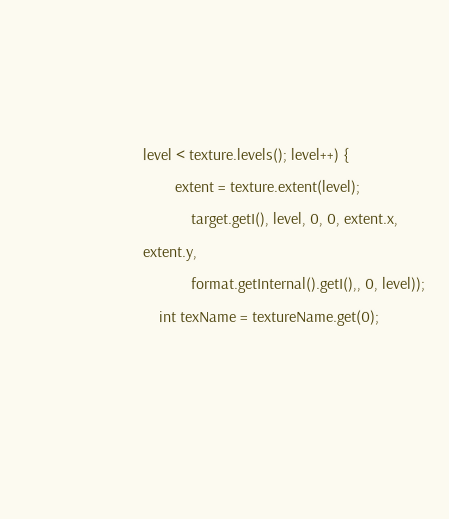level < texture.levels(); level++) {
        extent = texture.extent(level);
            target.getI(), level, 0, 0, extent.x, extent.y,
            format.getInternal().getI(),, 0, level));
    int texName = textureName.get(0);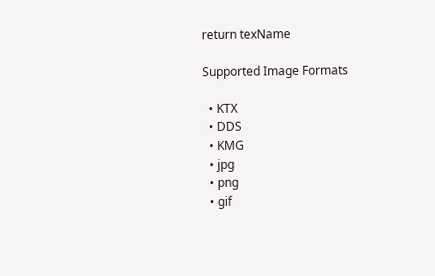return texName

Supported Image Formats

  • KTX
  • DDS
  • KMG
  • jpg
  • png
  • gif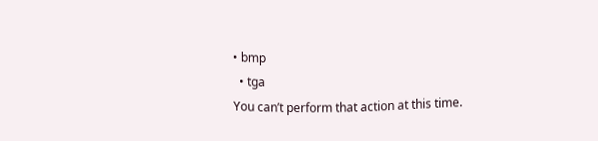• bmp
  • tga
You can’t perform that action at this time.